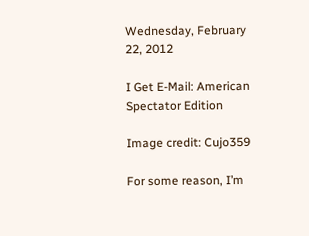Wednesday, February 22, 2012

I Get E-Mail: American Spectator Edition

Image credit: Cujo359

For some reason, I’m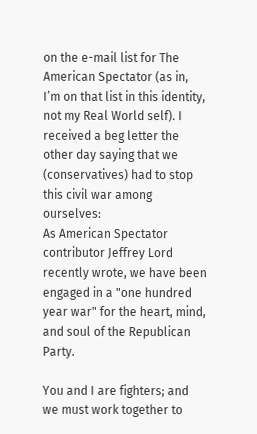on the e-mail list for The American Spectator (as in, I’m on that list in this identity, not my Real World self). I received a beg letter the other day saying that we (conservatives) had to stop this civil war among ourselves:
As American Spectator contributor Jeffrey Lord recently wrote, we have been engaged in a "one hundred year war" for the heart, mind, and soul of the Republican Party.

You and I are fighters; and we must work together to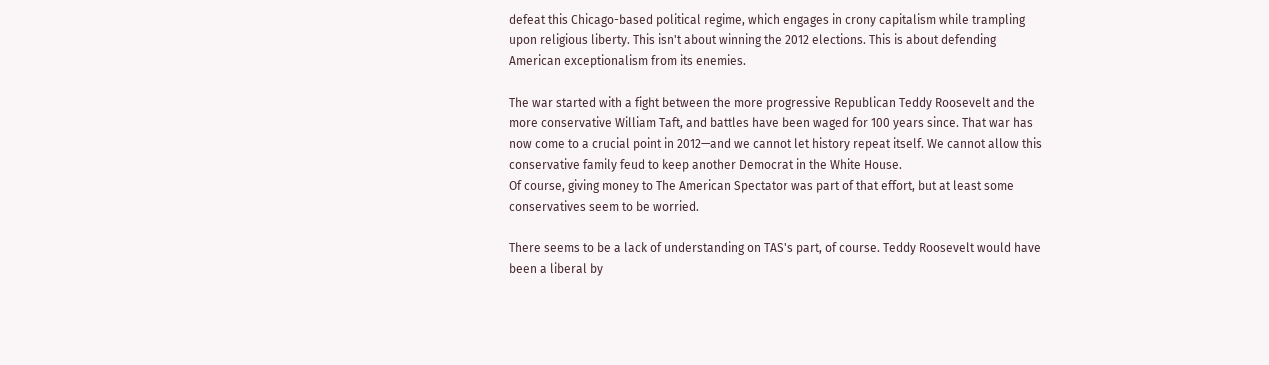defeat this Chicago-based political regime, which engages in crony capitalism while trampling upon religious liberty. This isn't about winning the 2012 elections. This is about defending American exceptionalism from its enemies.

The war started with a fight between the more progressive Republican Teddy Roosevelt and the more conservative William Taft, and battles have been waged for 100 years since. That war has now come to a crucial point in 2012—and we cannot let history repeat itself. We cannot allow this conservative family feud to keep another Democrat in the White House.
Of course, giving money to The American Spectator was part of that effort, but at least some conservatives seem to be worried.

There seems to be a lack of understanding on TAS's part, of course. Teddy Roosevelt would have been a liberal by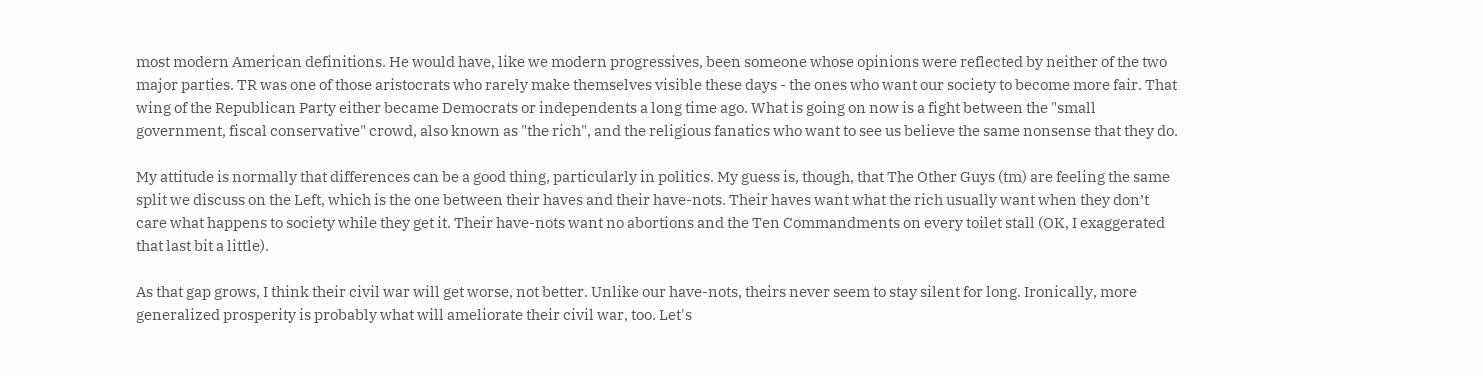most modern American definitions. He would have, like we modern progressives, been someone whose opinions were reflected by neither of the two major parties. TR was one of those aristocrats who rarely make themselves visible these days - the ones who want our society to become more fair. That wing of the Republican Party either became Democrats or independents a long time ago. What is going on now is a fight between the "small government, fiscal conservative" crowd, also known as "the rich", and the religious fanatics who want to see us believe the same nonsense that they do.

My attitude is normally that differences can be a good thing, particularly in politics. My guess is, though, that The Other Guys (tm) are feeling the same split we discuss on the Left, which is the one between their haves and their have-nots. Their haves want what the rich usually want when they don’t care what happens to society while they get it. Their have-nots want no abortions and the Ten Commandments on every toilet stall (OK, I exaggerated that last bit a little).

As that gap grows, I think their civil war will get worse, not better. Unlike our have-nots, theirs never seem to stay silent for long. Ironically, more generalized prosperity is probably what will ameliorate their civil war, too. Let's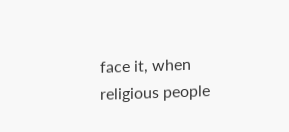face it, when religious people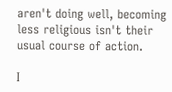aren't doing well, becoming less religious isn't their usual course of action.

I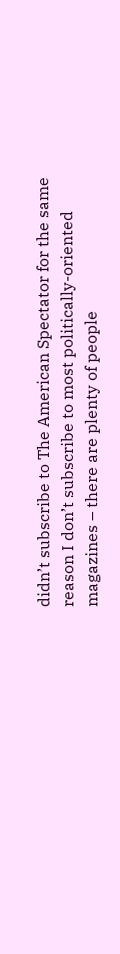didn’t subscribe to The American Spectator for the same reason I don’t subscribe to most politically-oriented magazines – there are plenty of people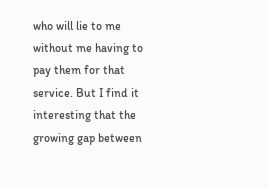who will lie to me without me having to pay them for that service. But I find it interesting that the growing gap between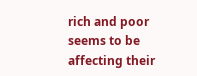rich and poor seems to be affecting their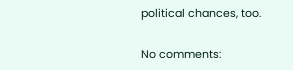political chances, too.

No comments: